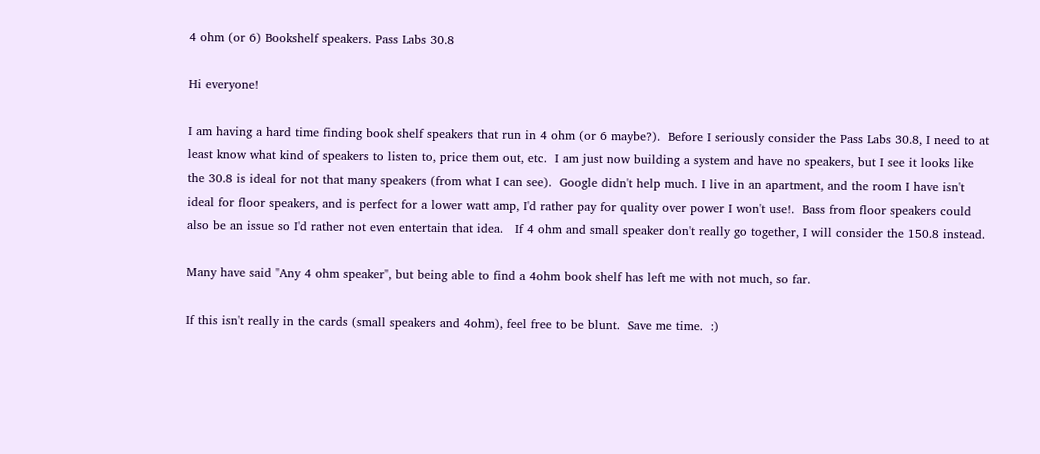4 ohm (or 6) Bookshelf speakers. Pass Labs 30.8

Hi everyone!

I am having a hard time finding book shelf speakers that run in 4 ohm (or 6 maybe?).  Before I seriously consider the Pass Labs 30.8, I need to at least know what kind of speakers to listen to, price them out, etc.  I am just now building a system and have no speakers, but I see it looks like the 30.8 is ideal for not that many speakers (from what I can see).  Google didn't help much. I live in an apartment, and the room I have isn't ideal for floor speakers, and is perfect for a lower watt amp, I'd rather pay for quality over power I won't use!.  Bass from floor speakers could also be an issue so I'd rather not even entertain that idea.   If 4 ohm and small speaker don't really go together, I will consider the 150.8 instead.

Many have said "Any 4 ohm speaker", but being able to find a 4ohm book shelf has left me with not much, so far.

If this isn't really in the cards (small speakers and 4ohm), feel free to be blunt.  Save me time.  :)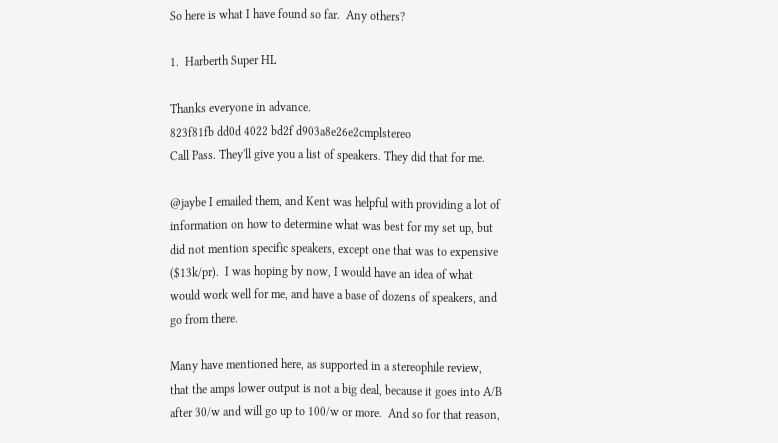So here is what I have found so far.  Any others?

1.  Harberth Super HL

Thanks everyone in advance.
823f81fb dd0d 4022 bd2f d903a8e26e2cmplstereo
Call Pass. They'll give you a list of speakers. They did that for me.

@jaybe I emailed them, and Kent was helpful with providing a lot of information on how to determine what was best for my set up, but did not mention specific speakers, except one that was to expensive ($13k/pr).  I was hoping by now, I would have an idea of what would work well for me, and have a base of dozens of speakers, and go from there.

Many have mentioned here, as supported in a stereophile review, that the amps lower output is not a big deal, because it goes into A/B after 30/w and will go up to 100/w or more.  And so for that reason,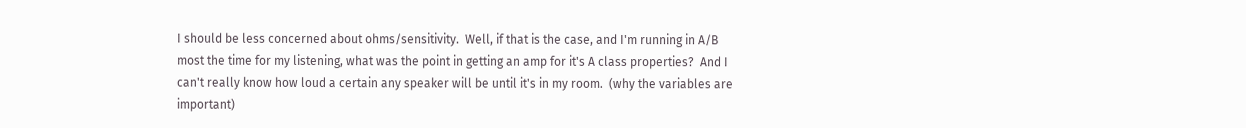I should be less concerned about ohms/sensitivity.  Well, if that is the case, and I'm running in A/B most the time for my listening, what was the point in getting an amp for it's A class properties?  And I can't really know how loud a certain any speaker will be until it's in my room.  (why the variables are important)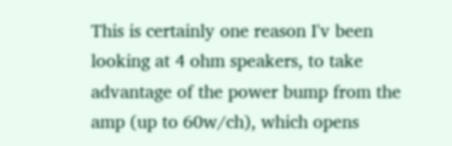This is certainly one reason I'v been looking at 4 ohm speakers, to take advantage of the power bump from the amp (up to 60w/ch), which opens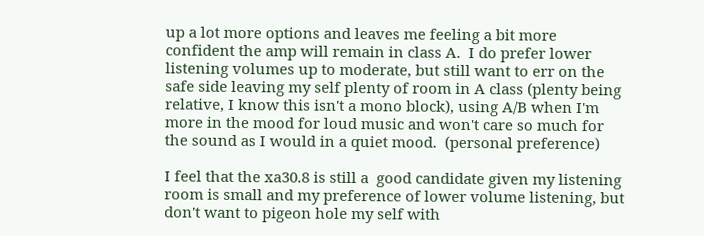up a lot more options and leaves me feeling a bit more confident the amp will remain in class A.  I do prefer lower listening volumes up to moderate, but still want to err on the safe side leaving my self plenty of room in A class (plenty being relative, I know this isn't a mono block), using A/B when I'm more in the mood for loud music and won't care so much for the sound as I would in a quiet mood.  (personal preference)

I feel that the xa30.8 is still a  good candidate given my listening room is small and my preference of lower volume listening, but don't want to pigeon hole my self with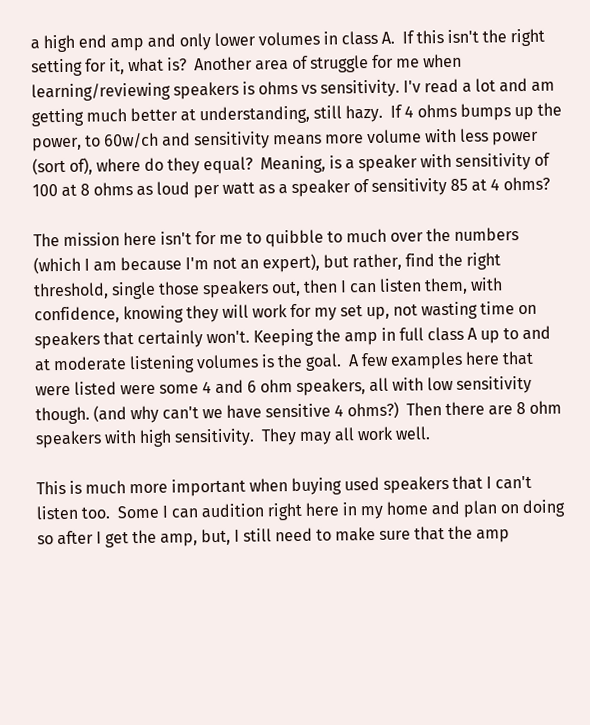a high end amp and only lower volumes in class A.  If this isn't the right setting for it, what is?  Another area of struggle for me when learning/reviewing speakers is ohms vs sensitivity. I'v read a lot and am getting much better at understanding, still hazy.  If 4 ohms bumps up the power, to 60w/ch and sensitivity means more volume with less power (sort of), where do they equal?  Meaning, is a speaker with sensitivity of 100 at 8 ohms as loud per watt as a speaker of sensitivity 85 at 4 ohms?

The mission here isn't for me to quibble to much over the numbers (which I am because I'm not an expert), but rather, find the right threshold, single those speakers out, then I can listen them, with confidence, knowing they will work for my set up, not wasting time on speakers that certainly won't. Keeping the amp in full class A up to and at moderate listening volumes is the goal.  A few examples here that were listed were some 4 and 6 ohm speakers, all with low sensitivity though. (and why can't we have sensitive 4 ohms?)  Then there are 8 ohm speakers with high sensitivity.  They may all work well.

This is much more important when buying used speakers that I can't listen too.  Some I can audition right here in my home and plan on doing so after I get the amp, but, I still need to make sure that the amp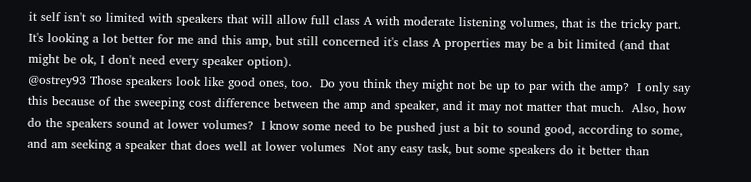it self isn't so limited with speakers that will allow full class A with moderate listening volumes, that is the tricky part.  It's looking a lot better for me and this amp, but still concerned it's class A properties may be a bit limited (and that might be ok, I don't need every speaker option).
@ostrey93 Those speakers look like good ones, too.  Do you think they might not be up to par with the amp?  I only say this because of the sweeping cost difference between the amp and speaker, and it may not matter that much.  Also, how do the speakers sound at lower volumes?  I know some need to be pushed just a bit to sound good, according to some, and am seeking a speaker that does well at lower volumes  Not any easy task, but some speakers do it better than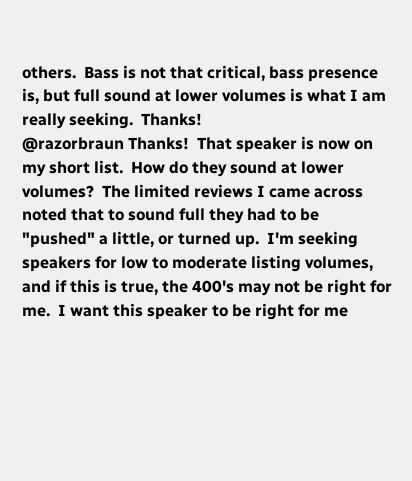others.  Bass is not that critical, bass presence is, but full sound at lower volumes is what I am really seeking.  Thanks!
@razorbraun Thanks!  That speaker is now on my short list.  How do they sound at lower volumes?  The limited reviews I came across noted that to sound full they had to be "pushed" a little, or turned up.  I'm seeking speakers for low to moderate listing volumes, and if this is true, the 400's may not be right for me.  I want this speaker to be right for me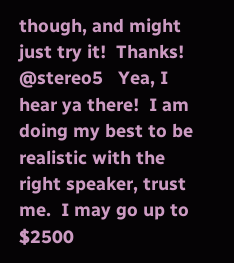though, and might just try it!  Thanks!
@stereo5   Yea, I hear ya there!  I am doing my best to be realistic with the right speaker, trust me.  I may go up to $2500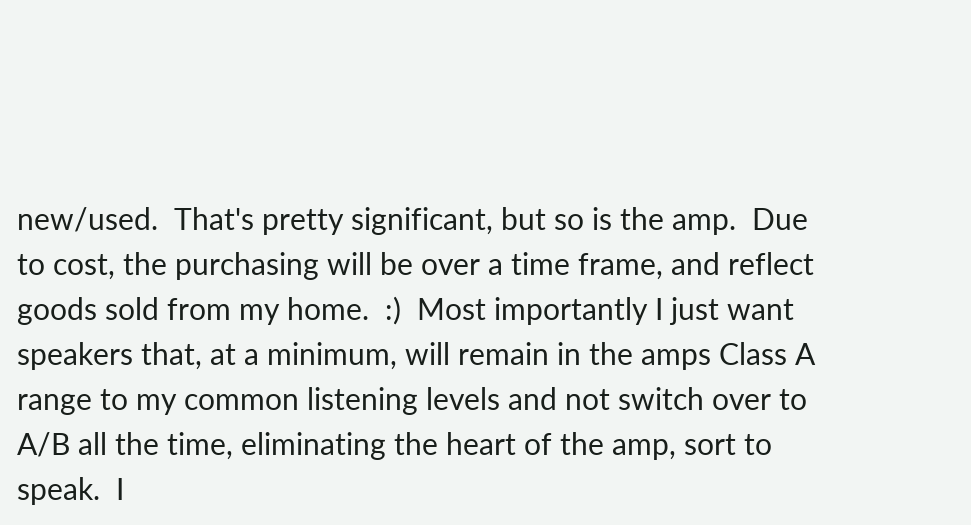new/used.  That's pretty significant, but so is the amp.  Due to cost, the purchasing will be over a time frame, and reflect goods sold from my home.  :)  Most importantly I just want speakers that, at a minimum, will remain in the amps Class A range to my common listening levels and not switch over to A/B all the time, eliminating the heart of the amp, sort to speak.  I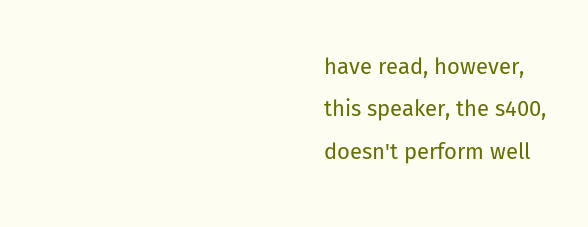have read, however, this speaker, the s400, doesn't perform well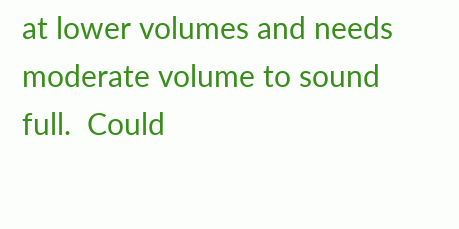at lower volumes and needs moderate volume to sound full.  Could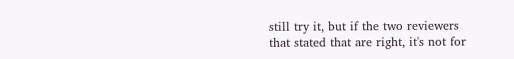still try it, but if the two reviewers that stated that are right, it's not for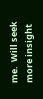me.  Will seek more insight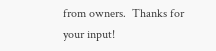from owners.  Thanks for your input!